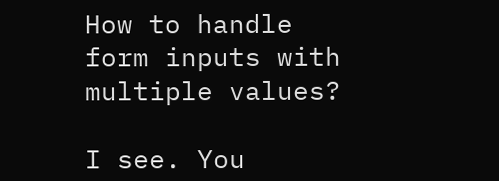How to handle form inputs with multiple values?

I see. You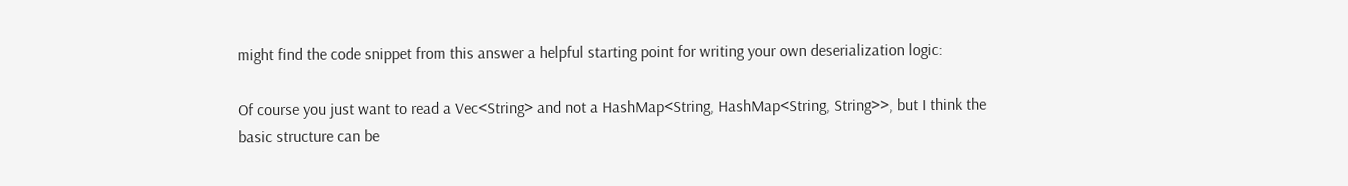might find the code snippet from this answer a helpful starting point for writing your own deserialization logic:

Of course you just want to read a Vec<String> and not a HashMap<String, HashMap<String, String>>, but I think the basic structure can be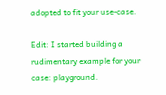adopted to fit your use-case.

Edit: I started building a rudimentary example for your case: playground.